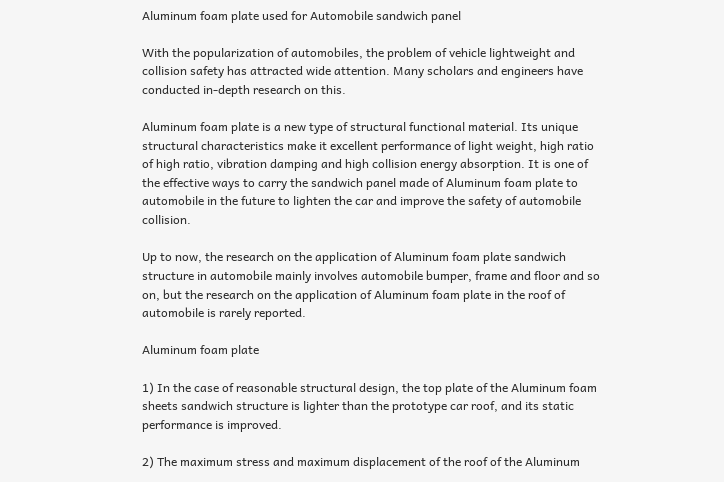Aluminum foam plate used for Automobile sandwich panel

With the popularization of automobiles, the problem of vehicle lightweight and collision safety has attracted wide attention. Many scholars and engineers have conducted in-depth research on this.

Aluminum foam plate is a new type of structural functional material. Its unique structural characteristics make it excellent performance of light weight, high ratio of high ratio, vibration damping and high collision energy absorption. It is one of the effective ways to carry the sandwich panel made of Aluminum foam plate to automobile in the future to lighten the car and improve the safety of automobile collision.

Up to now, the research on the application of Aluminum foam plate sandwich structure in automobile mainly involves automobile bumper, frame and floor and so on, but the research on the application of Aluminum foam plate in the roof of automobile is rarely reported.

Aluminum foam plate

1) In the case of reasonable structural design, the top plate of the Aluminum foam sheets sandwich structure is lighter than the prototype car roof, and its static performance is improved.

2) The maximum stress and maximum displacement of the roof of the Aluminum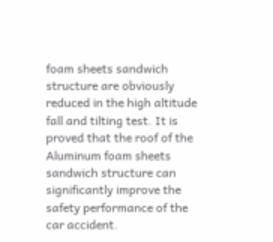foam sheets sandwich structure are obviously reduced in the high altitude fall and tilting test. It is proved that the roof of the Aluminum foam sheets sandwich structure can significantly improve the safety performance of the car accident.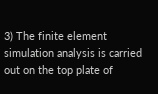3) The finite element simulation analysis is carried out on the top plate of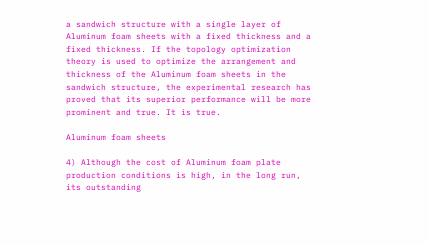a sandwich structure with a single layer of Aluminum foam sheets with a fixed thickness and a fixed thickness. If the topology optimization theory is used to optimize the arrangement and thickness of the Aluminum foam sheets in the sandwich structure, the experimental research has proved that its superior performance will be more prominent and true. It is true.

Aluminum foam sheets

4) Although the cost of Aluminum foam plate production conditions is high, in the long run, its outstanding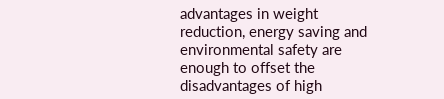advantages in weight reduction, energy saving and environmental safety are enough to offset the disadvantages of high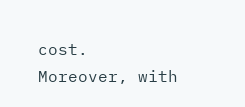cost. Moreover, with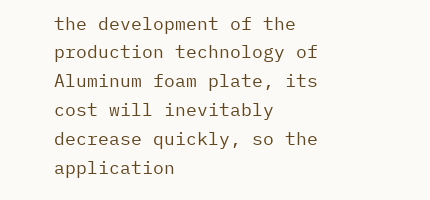the development of the production technology of Aluminum foam plate, its cost will inevitably decrease quickly, so the application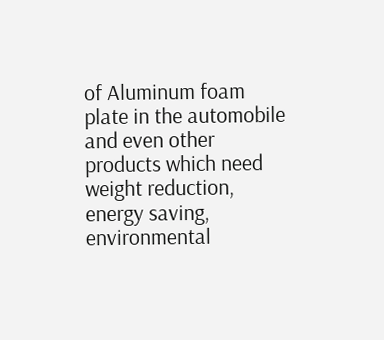of Aluminum foam plate in the automobile and even other products which need weight reduction, energy saving, environmental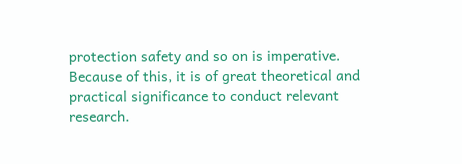protection safety and so on is imperative. Because of this, it is of great theoretical and practical significance to conduct relevant research.